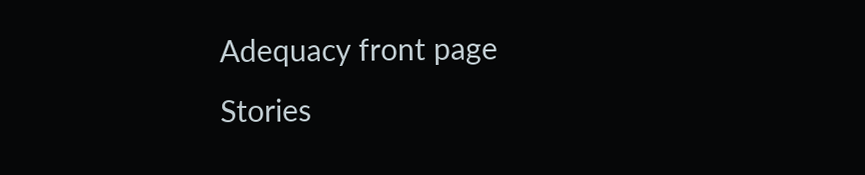Adequacy front page
Stories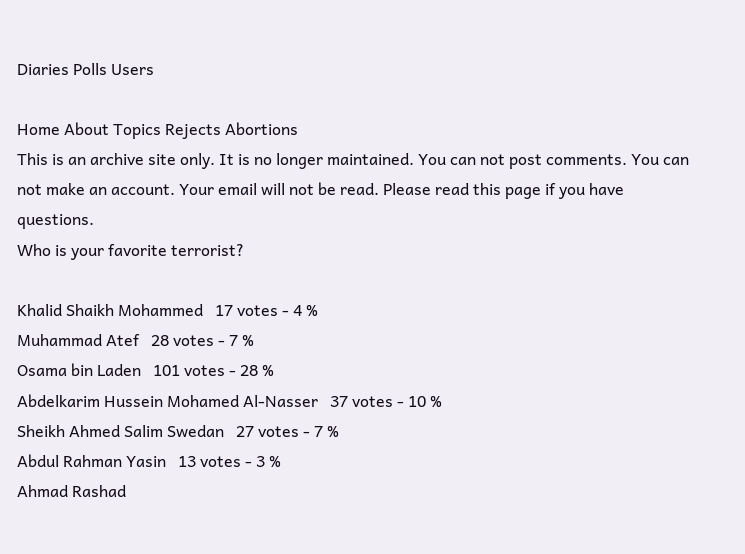Diaries Polls Users

Home About Topics Rejects Abortions
This is an archive site only. It is no longer maintained. You can not post comments. You can not make an account. Your email will not be read. Please read this page if you have questions.
Who is your favorite terrorist?

Khalid Shaikh Mohammed   17 votes - 4 %
Muhammad Atef   28 votes - 7 %
Osama bin Laden   101 votes - 28 %
Abdelkarim Hussein Mohamed Al-Nasser   37 votes - 10 %
Sheikh Ahmed Salim Swedan   27 votes - 7 %
Abdul Rahman Yasin   13 votes - 3 %
Ahmad Rashad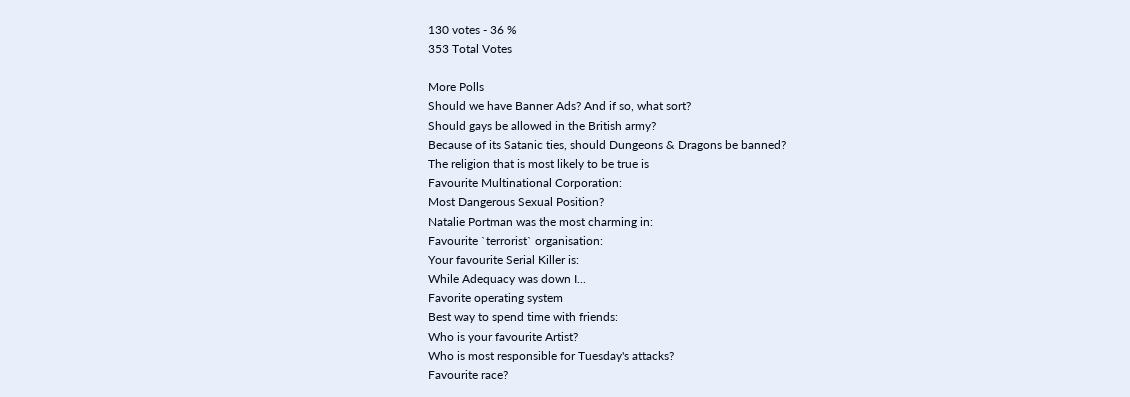130 votes - 36 %
353 Total Votes

More Polls
Should we have Banner Ads? And if so, what sort?
Should gays be allowed in the British army?
Because of its Satanic ties, should Dungeons & Dragons be banned?
The religion that is most likely to be true is
Favourite Multinational Corporation:
Most Dangerous Sexual Position?
Natalie Portman was the most charming in:
Favourite `terrorist` organisation:
Your favourite Serial Killer is:
While Adequacy was down I...
Favorite operating system
Best way to spend time with friends:
Who is your favourite Artist?
Who is most responsible for Tuesday's attacks?
Favourite race?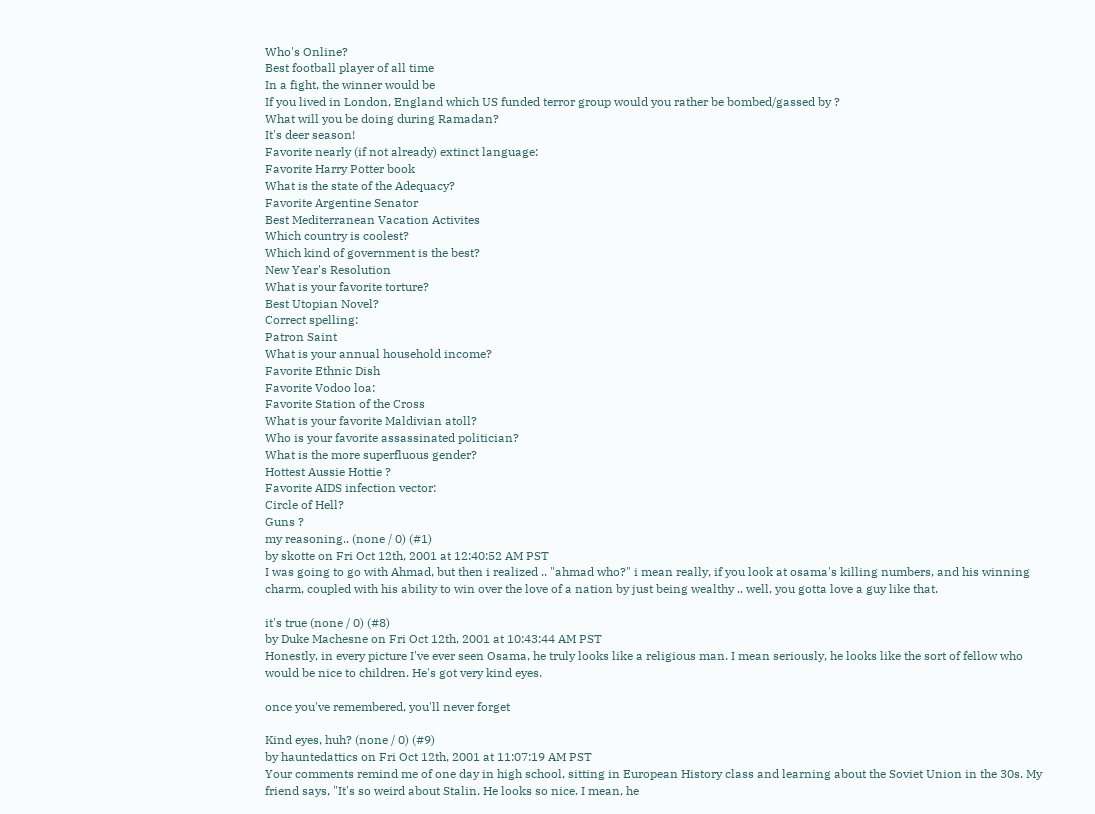Who's Online?
Best football player of all time
In a fight, the winner would be
If you lived in London, England which US funded terror group would you rather be bombed/gassed by ?
What will you be doing during Ramadan?
It's deer season!
Favorite nearly (if not already) extinct language:
Favorite Harry Potter book
What is the state of the Adequacy?
Favorite Argentine Senator
Best Mediterranean Vacation Activites
Which country is coolest?
Which kind of government is the best?
New Year's Resolution
What is your favorite torture?
Best Utopian Novel?
Correct spelling:
Patron Saint
What is your annual household income?
Favorite Ethnic Dish
Favorite Vodoo loa:
Favorite Station of the Cross
What is your favorite Maldivian atoll?
Who is your favorite assassinated politician?
What is the more superfluous gender?
Hottest Aussie Hottie ?
Favorite AIDS infection vector:
Circle of Hell?
Guns ?
my reasoning.. (none / 0) (#1)
by skotte on Fri Oct 12th, 2001 at 12:40:52 AM PST
I was going to go with Ahmad, but then i realized .. "ahmad who?" i mean really, if you look at osama's killing numbers, and his winning charm, coupled with his ability to win over the love of a nation by just being wealthy .. well, you gotta love a guy like that.

it's true (none / 0) (#8)
by Duke Machesne on Fri Oct 12th, 2001 at 10:43:44 AM PST
Honestly, in every picture I've ever seen Osama, he truly looks like a religious man. I mean seriously, he looks like the sort of fellow who would be nice to children. He's got very kind eyes.

once you've remembered, you'll never forget

Kind eyes, huh? (none / 0) (#9)
by hauntedattics on Fri Oct 12th, 2001 at 11:07:19 AM PST
Your comments remind me of one day in high school, sitting in European History class and learning about the Soviet Union in the 30s. My friend says, "It's so weird about Stalin. He looks so nice. I mean, he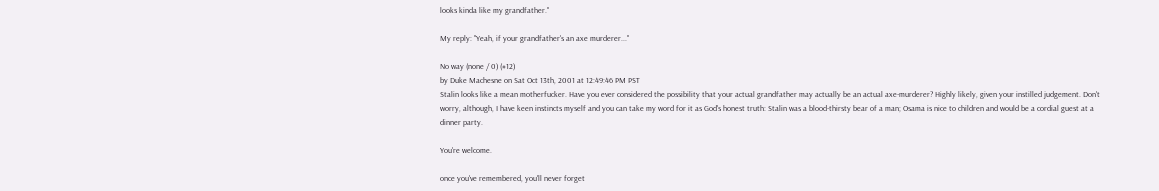looks kinda like my grandfather."

My reply: "Yeah, if your grandfather's an axe murderer..."

No way (none / 0) (#12)
by Duke Machesne on Sat Oct 13th, 2001 at 12:49:46 PM PST
Stalin looks like a mean motherfucker. Have you ever considered the possibility that your actual grandfather may actually be an actual axe-murderer? Highly likely, given your instilled judgement. Don't worry, although, I have keen instincts myself and you can take my word for it as God's honest truth: Stalin was a blood-thirsty bear of a man; Osama is nice to children and would be a cordial guest at a dinner party.

You're welcome.

once you've remembered, you'll never forget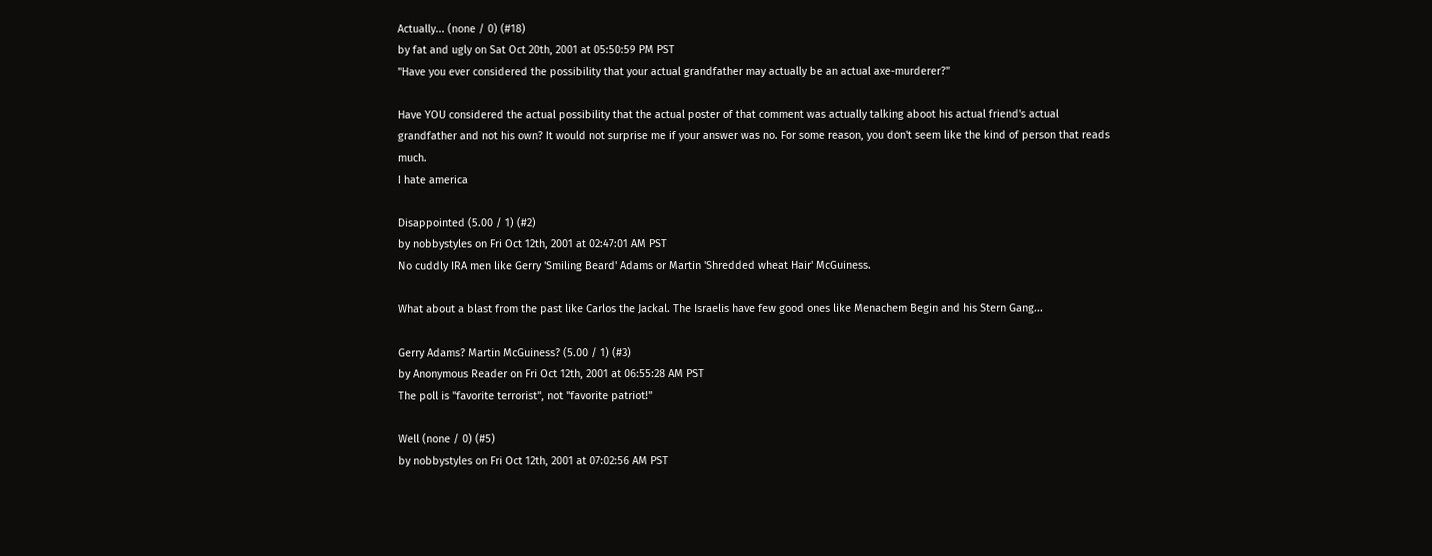Actually... (none / 0) (#18)
by fat and ugly on Sat Oct 20th, 2001 at 05:50:59 PM PST
"Have you ever considered the possibility that your actual grandfather may actually be an actual axe-murderer?"

Have YOU considered the actual possibility that the actual poster of that comment was actually talking aboot his actual friend's actual grandfather and not his own? It would not surprise me if your answer was no. For some reason, you don't seem like the kind of person that reads much.
I hate america

Disappointed (5.00 / 1) (#2)
by nobbystyles on Fri Oct 12th, 2001 at 02:47:01 AM PST
No cuddly IRA men like Gerry 'Smiling Beard' Adams or Martin 'Shredded wheat Hair' McGuiness.

What about a blast from the past like Carlos the Jackal. The Israelis have few good ones like Menachem Begin and his Stern Gang...

Gerry Adams? Martin McGuiness? (5.00 / 1) (#3)
by Anonymous Reader on Fri Oct 12th, 2001 at 06:55:28 AM PST
The poll is "favorite terrorist", not "favorite patriot!"

Well (none / 0) (#5)
by nobbystyles on Fri Oct 12th, 2001 at 07:02:56 AM PST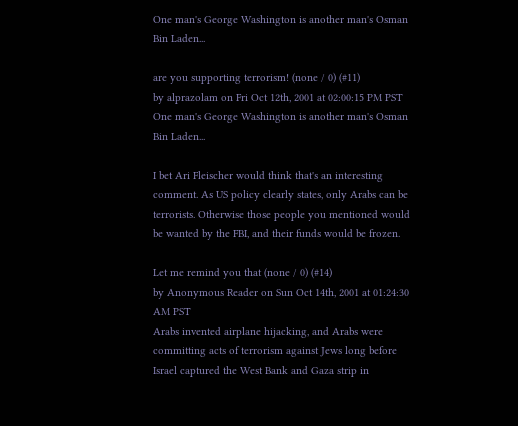One man's George Washington is another man's Osman Bin Laden...

are you supporting terrorism! (none / 0) (#11)
by alprazolam on Fri Oct 12th, 2001 at 02:00:15 PM PST
One man's George Washington is another man's Osman Bin Laden...

I bet Ari Fleischer would think that's an interesting comment. As US policy clearly states, only Arabs can be terrorists. Otherwise those people you mentioned would be wanted by the FBI, and their funds would be frozen.

Let me remind you that (none / 0) (#14)
by Anonymous Reader on Sun Oct 14th, 2001 at 01:24:30 AM PST
Arabs invented airplane hijacking, and Arabs were committing acts of terrorism against Jews long before Israel captured the West Bank and Gaza strip in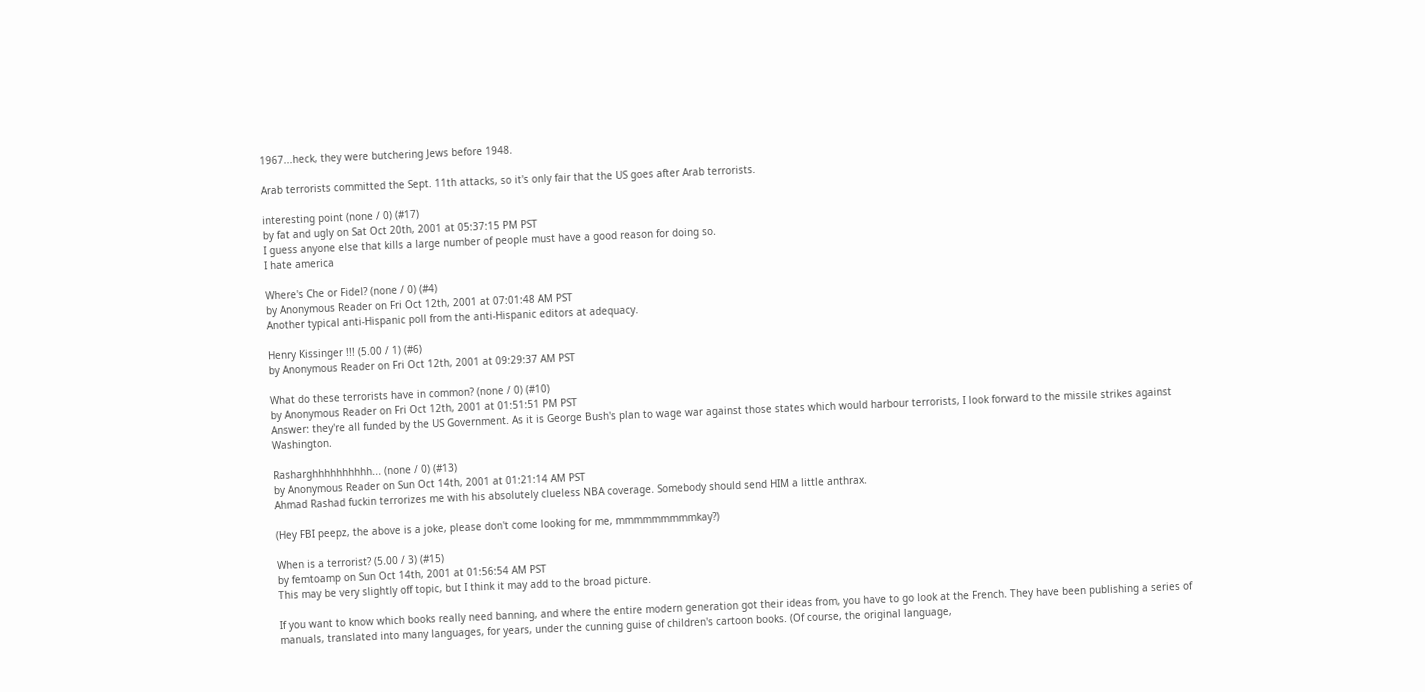1967...heck, they were butchering Jews before 1948.

Arab terrorists committed the Sept. 11th attacks, so it's only fair that the US goes after Arab terrorists.

interesting point (none / 0) (#17)
by fat and ugly on Sat Oct 20th, 2001 at 05:37:15 PM PST
I guess anyone else that kills a large number of people must have a good reason for doing so.
I hate america

Where's Che or Fidel? (none / 0) (#4)
by Anonymous Reader on Fri Oct 12th, 2001 at 07:01:48 AM PST
Another typical anti-Hispanic poll from the anti-Hispanic editors at adequacy.

Henry Kissinger !!! (5.00 / 1) (#6)
by Anonymous Reader on Fri Oct 12th, 2001 at 09:29:37 AM PST

What do these terrorists have in common? (none / 0) (#10)
by Anonymous Reader on Fri Oct 12th, 2001 at 01:51:51 PM PST
Answer: they're all funded by the US Government. As it is George Bush's plan to wage war against those states which would harbour terrorists, I look forward to the missile strikes against Washington.

Rasharghhhhhhhhhh... (none / 0) (#13)
by Anonymous Reader on Sun Oct 14th, 2001 at 01:21:14 AM PST
Ahmad Rashad fuckin terrorizes me with his absolutely clueless NBA coverage. Somebody should send HIM a little anthrax.

(Hey FBI peepz, the above is a joke, please don't come looking for me, mmmmmmmmmkay?)

When is a terrorist? (5.00 / 3) (#15)
by femtoamp on Sun Oct 14th, 2001 at 01:56:54 AM PST
This may be very slightly off topic, but I think it may add to the broad picture.

If you want to know which books really need banning, and where the entire modern generation got their ideas from, you have to go look at the French. They have been publishing a series of manuals, translated into many languages, for years, under the cunning guise of children's cartoon books. (Of course, the original language,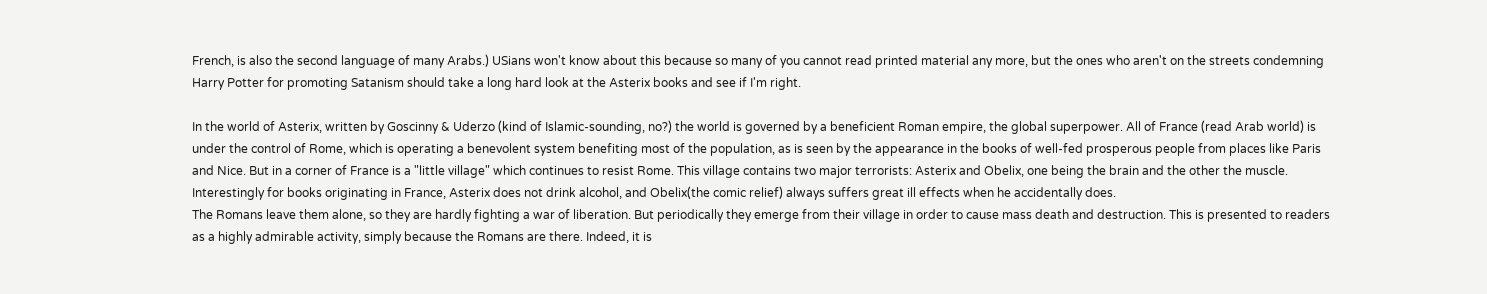French, is also the second language of many Arabs.) USians won't know about this because so many of you cannot read printed material any more, but the ones who aren't on the streets condemning Harry Potter for promoting Satanism should take a long hard look at the Asterix books and see if I'm right.

In the world of Asterix, written by Goscinny & Uderzo (kind of Islamic-sounding, no?) the world is governed by a beneficient Roman empire, the global superpower. All of France (read Arab world) is under the control of Rome, which is operating a benevolent system benefiting most of the population, as is seen by the appearance in the books of well-fed prosperous people from places like Paris and Nice. But in a corner of France is a "little village" which continues to resist Rome. This village contains two major terrorists: Asterix and Obelix, one being the brain and the other the muscle. Interestingly for books originating in France, Asterix does not drink alcohol, and Obelix(the comic relief) always suffers great ill effects when he accidentally does.
The Romans leave them alone, so they are hardly fighting a war of liberation. But periodically they emerge from their village in order to cause mass death and destruction. This is presented to readers as a highly admirable activity, simply because the Romans are there. Indeed, it is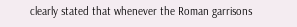clearly stated that whenever the Roman garrisons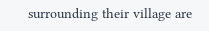surrounding their village are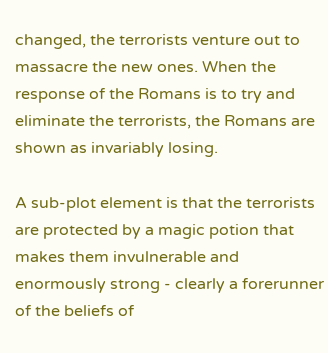changed, the terrorists venture out to massacre the new ones. When the response of the Romans is to try and eliminate the terrorists, the Romans are shown as invariably losing.

A sub-plot element is that the terrorists are protected by a magic potion that makes them invulnerable and enormously strong - clearly a forerunner of the beliefs of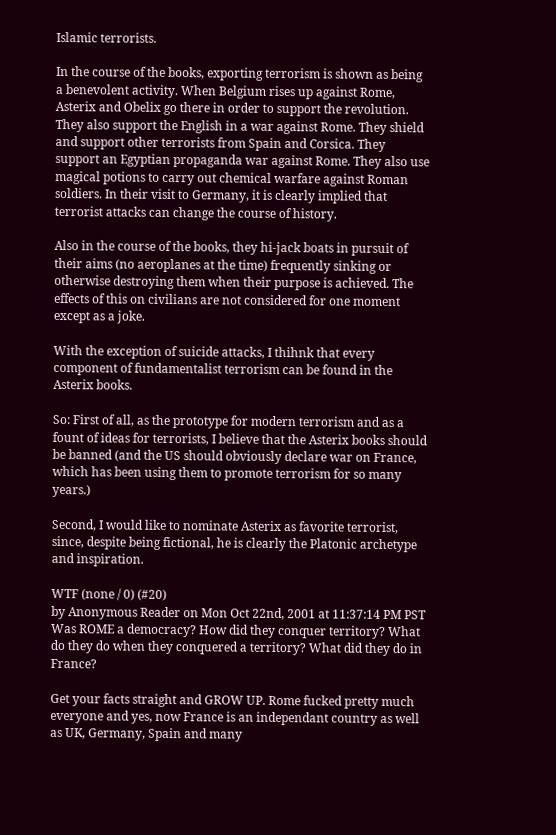Islamic terrorists.

In the course of the books, exporting terrorism is shown as being a benevolent activity. When Belgium rises up against Rome, Asterix and Obelix go there in order to support the revolution. They also support the English in a war against Rome. They shield and support other terrorists from Spain and Corsica. They support an Egyptian propaganda war against Rome. They also use magical potions to carry out chemical warfare against Roman soldiers. In their visit to Germany, it is clearly implied that terrorist attacks can change the course of history.

Also in the course of the books, they hi-jack boats in pursuit of their aims (no aeroplanes at the time) frequently sinking or otherwise destroying them when their purpose is achieved. The effects of this on civilians are not considered for one moment except as a joke.

With the exception of suicide attacks, I thihnk that every component of fundamentalist terrorism can be found in the Asterix books.

So: First of all, as the prototype for modern terrorism and as a fount of ideas for terrorists, I believe that the Asterix books should be banned (and the US should obviously declare war on France, which has been using them to promote terrorism for so many years.)

Second, I would like to nominate Asterix as favorite terrorist, since, despite being fictional, he is clearly the Platonic archetype and inspiration.

WTF (none / 0) (#20)
by Anonymous Reader on Mon Oct 22nd, 2001 at 11:37:14 PM PST
Was ROME a democracy? How did they conquer territory? What do they do when they conquered a territory? What did they do in France?

Get your facts straight and GROW UP. Rome fucked pretty much everyone and yes, now France is an independant country as well as UK, Germany, Spain and many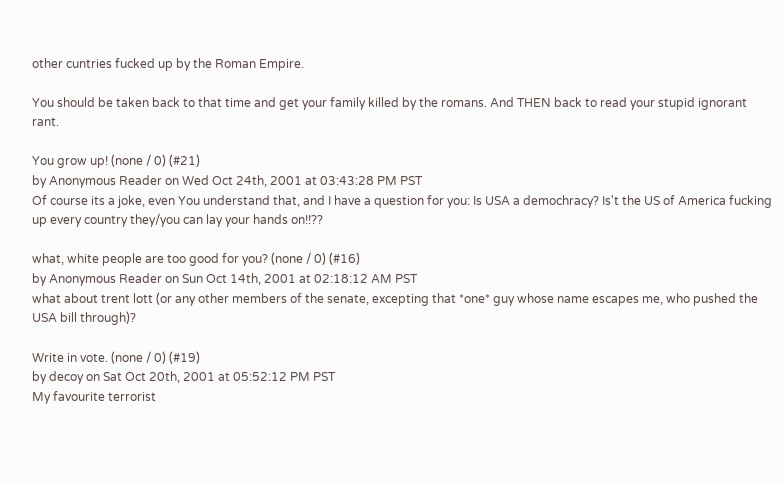other cuntries fucked up by the Roman Empire.

You should be taken back to that time and get your family killed by the romans. And THEN back to read your stupid ignorant rant.

You grow up! (none / 0) (#21)
by Anonymous Reader on Wed Oct 24th, 2001 at 03:43:28 PM PST
Of course its a joke, even You understand that, and I have a question for you: Is USA a demochracy? Is't the US of America fucking up every country they/you can lay your hands on!!??

what, white people are too good for you? (none / 0) (#16)
by Anonymous Reader on Sun Oct 14th, 2001 at 02:18:12 AM PST
what about trent lott (or any other members of the senate, excepting that *one* guy whose name escapes me, who pushed the USA bill through)?

Write in vote. (none / 0) (#19)
by decoy on Sat Oct 20th, 2001 at 05:52:12 PM PST
My favourite terrorist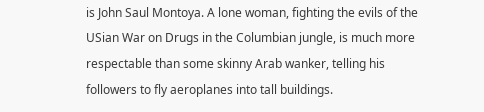is John Saul Montoya. A lone woman, fighting the evils of the USian War on Drugs in the Columbian jungle, is much more respectable than some skinny Arab wanker, telling his followers to fly aeroplanes into tall buildings.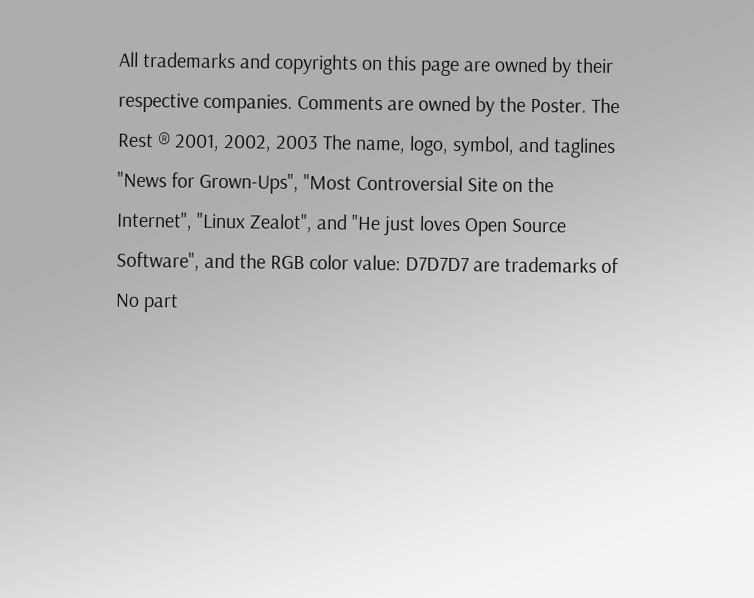All trademarks and copyrights on this page are owned by their respective companies. Comments are owned by the Poster. The Rest ® 2001, 2002, 2003 The name, logo, symbol, and taglines "News for Grown-Ups", "Most Controversial Site on the Internet", "Linux Zealot", and "He just loves Open Source Software", and the RGB color value: D7D7D7 are trademarks of No part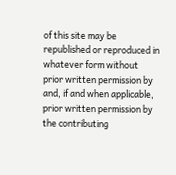of this site may be republished or reproduced in whatever form without prior written permission by and, if and when applicable, prior written permission by the contributing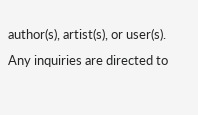author(s), artist(s), or user(s). Any inquiries are directed to